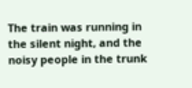The train was running in the silent night, and the noisy people in the trunk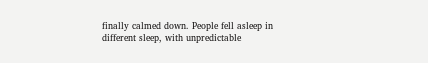finally calmed down. People fell asleep in different sleep, with unpredictable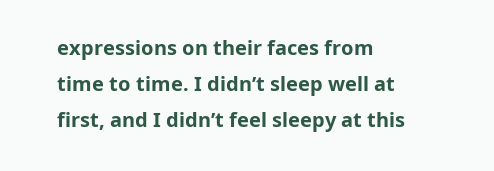expressions on their faces from time to time. I didn’t sleep well at first, and I didn’t feel sleepy at this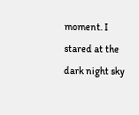moment. I stared at the dark night sky